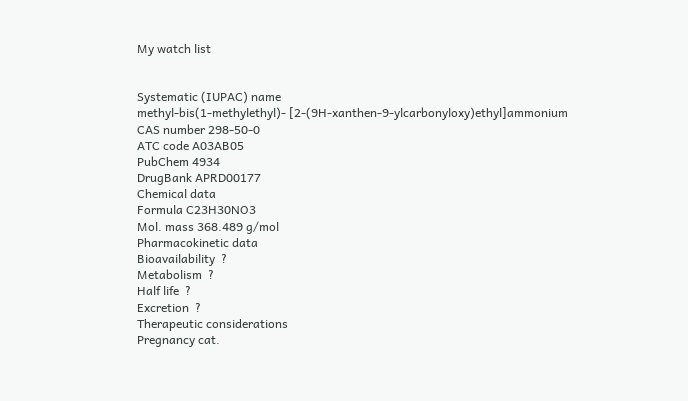My watch list


Systematic (IUPAC) name
methyl-bis(1-methylethyl)- [2-(9H-xanthen-9-ylcarbonyloxy)ethyl]ammonium
CAS number 298-50-0
ATC code A03AB05
PubChem 4934
DrugBank APRD00177
Chemical data
Formula C23H30NO3
Mol. mass 368.489 g/mol
Pharmacokinetic data
Bioavailability  ?
Metabolism  ?
Half life  ?
Excretion  ?
Therapeutic considerations
Pregnancy cat.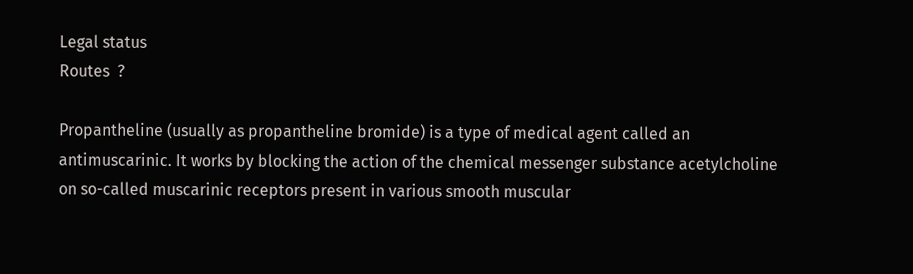Legal status
Routes  ?

Propantheline (usually as propantheline bromide) is a type of medical agent called an antimuscarinic. It works by blocking the action of the chemical messenger substance acetylcholine on so-called muscarinic receptors present in various smooth muscular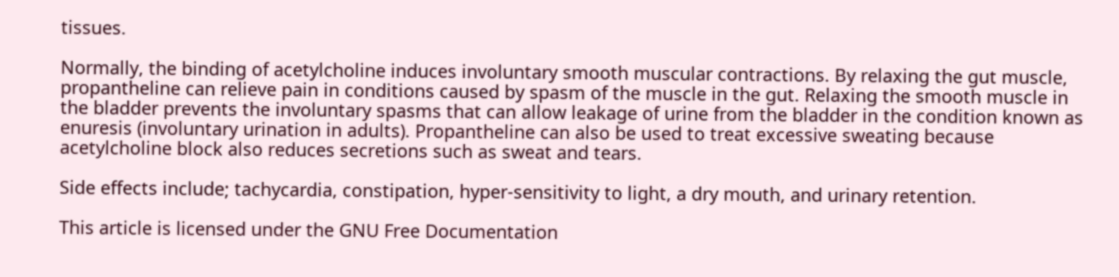tissues.

Normally, the binding of acetylcholine induces involuntary smooth muscular contractions. By relaxing the gut muscle, propantheline can relieve pain in conditions caused by spasm of the muscle in the gut. Relaxing the smooth muscle in the bladder prevents the involuntary spasms that can allow leakage of urine from the bladder in the condition known as enuresis (involuntary urination in adults). Propantheline can also be used to treat excessive sweating because acetylcholine block also reduces secretions such as sweat and tears.

Side effects include; tachycardia, constipation, hyper-sensitivity to light, a dry mouth, and urinary retention.

This article is licensed under the GNU Free Documentation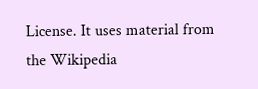License. It uses material from the Wikipedia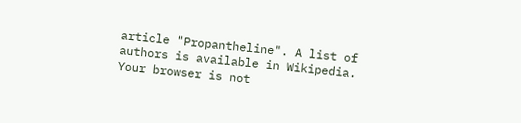article "Propantheline". A list of authors is available in Wikipedia.
Your browser is not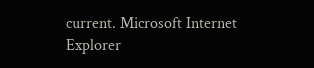current. Microsoft Internet Explorer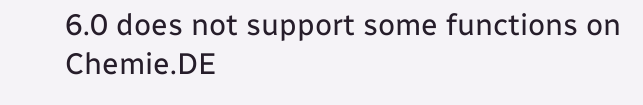6.0 does not support some functions on Chemie.DE